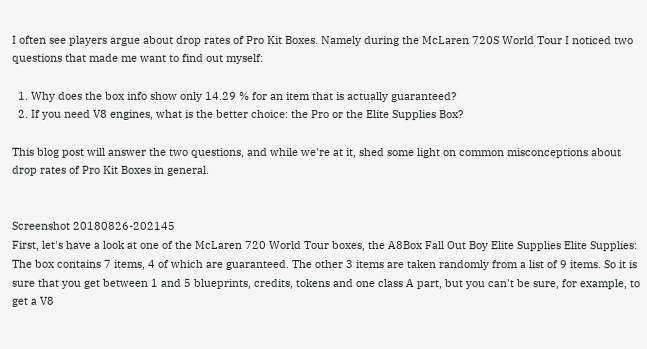I often see players argue about drop rates of Pro Kit Boxes. Namely during the McLaren 720S World Tour I noticed two questions that made me want to find out myself:

  1. Why does the box info show only 14.29 % for an item that is actually guaranteed?
  2. If you need V8 engines, what is the better choice: the Pro or the Elite Supplies Box?

This blog post will answer the two questions, and while we're at it, shed some light on common misconceptions about drop rates of Pro Kit Boxes in general.


Screenshot 20180826-202145
First, let's have a look at one of the McLaren 720 World Tour boxes, the A8Box Fall Out Boy Elite Supplies Elite Supplies: The box contains 7 items, 4 of which are guaranteed. The other 3 items are taken randomly from a list of 9 items. So it is sure that you get between 1 and 5 blueprints, credits, tokens and one class A part, but you can't be sure, for example, to get a V8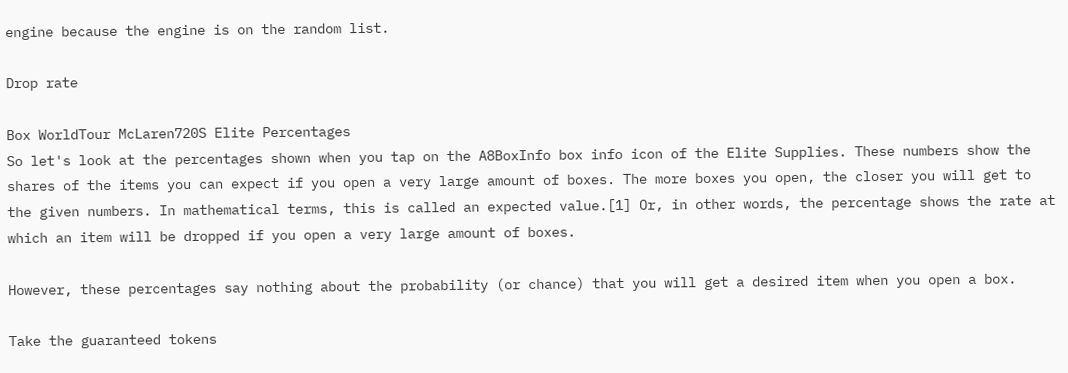engine because the engine is on the random list.

Drop rate

Box WorldTour McLaren720S Elite Percentages
So let's look at the percentages shown when you tap on the A8BoxInfo box info icon of the Elite Supplies. These numbers show the shares of the items you can expect if you open a very large amount of boxes. The more boxes you open, the closer you will get to the given numbers. In mathematical terms, this is called an expected value.[1] Or, in other words, the percentage shows the rate at which an item will be dropped if you open a very large amount of boxes.

However, these percentages say nothing about the probability (or chance) that you will get a desired item when you open a box.

Take the guaranteed tokens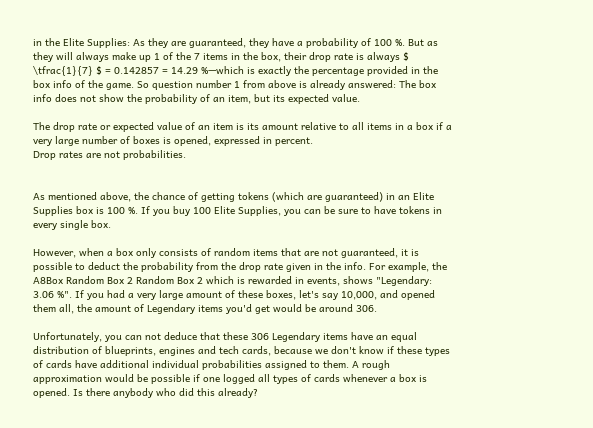in the Elite Supplies: As they are guaranteed, they have a probability of 100 %. But as they will always make up 1 of the 7 items in the box, their drop rate is always $ \tfrac{1}{7} $ = 0.142857 = 14.29 %—which is exactly the percentage provided in the box info of the game. So question number 1 from above is already answered: The box info does not show the probability of an item, but its expected value.

The drop rate or expected value of an item is its amount relative to all items in a box if a very large number of boxes is opened, expressed in percent.
Drop rates are not probabilities.


As mentioned above, the chance of getting tokens (which are guaranteed) in an Elite Supplies box is 100 %. If you buy 100 Elite Supplies, you can be sure to have tokens in every single box.

However, when a box only consists of random items that are not guaranteed, it is possible to deduct the probability from the drop rate given in the info. For example, the A8Box Random Box 2 Random Box 2 which is rewarded in events, shows "Legendary: 3.06 %". If you had a very large amount of these boxes, let's say 10,000, and opened them all, the amount of Legendary items you'd get would be around 306.

Unfortunately, you can not deduce that these 306 Legendary items have an equal distribution of blueprints, engines and tech cards, because we don't know if these types of cards have additional individual probabilities assigned to them. A rough approximation would be possible if one logged all types of cards whenever a box is opened. Is there anybody who did this already?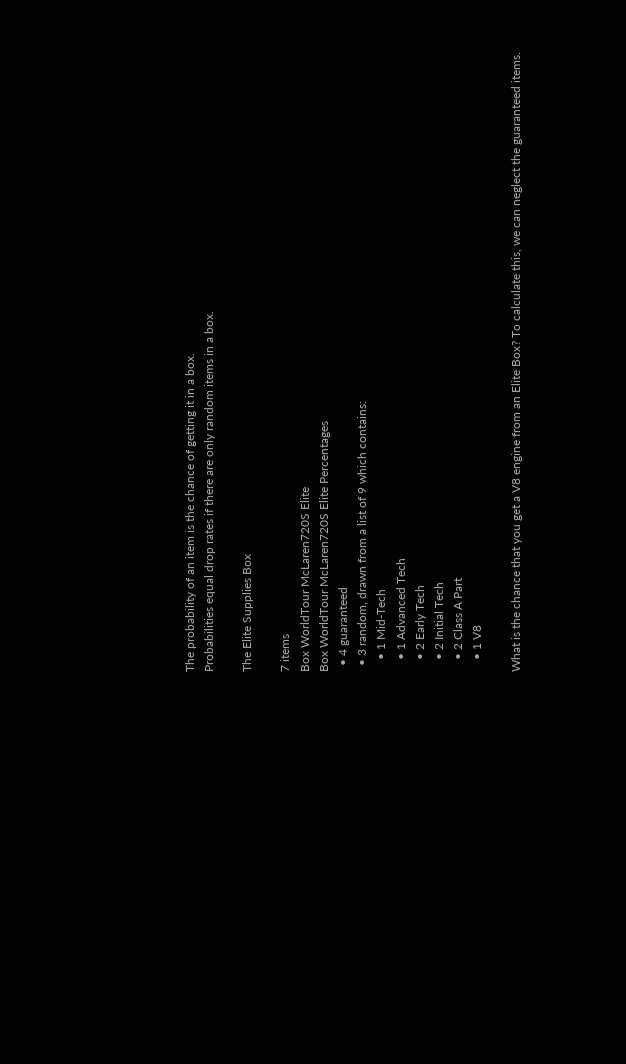The probability of an item is the chance of getting it in a box.
Probabilities equal drop rates if there are only random items in a box.

The Elite Supplies Box

7 items
Box WorldTour McLaren720S Elite
Box WorldTour McLaren720S Elite Percentages
  • 4 guaranteed
  • 3 random, drawn from a list of 9 which contains:
    • 1 Mid-Tech
    • 1 Advanced Tech
    • 2 Early Tech
    • 2 Initial Tech
    • 2 Class A Part
    • 1 V8

What is the chance that you get a V8 engine from an Elite Box? To calculate this, we can neglect the guaranteed items.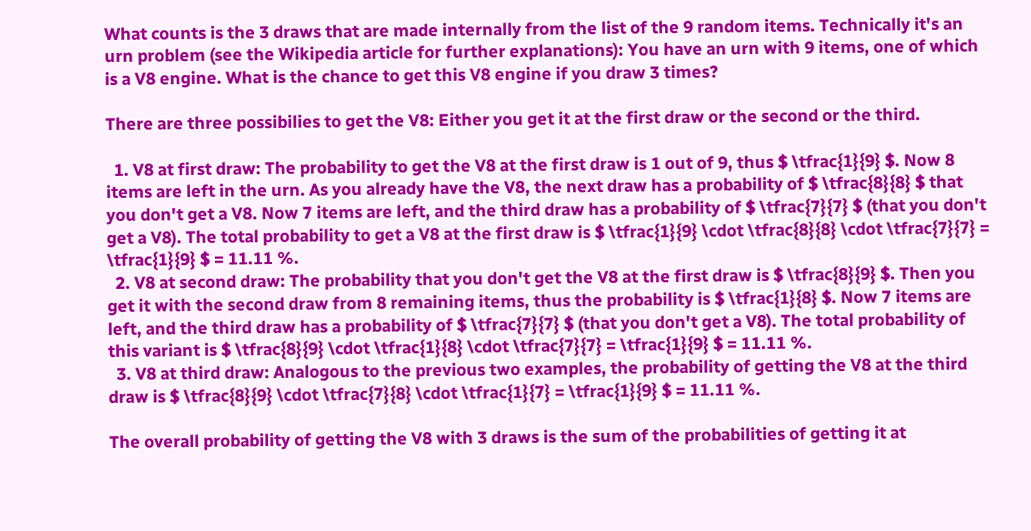What counts is the 3 draws that are made internally from the list of the 9 random items. Technically it's an urn problem (see the Wikipedia article for further explanations): You have an urn with 9 items, one of which is a V8 engine. What is the chance to get this V8 engine if you draw 3 times?

There are three possibilies to get the V8: Either you get it at the first draw or the second or the third.

  1. V8 at first draw: The probability to get the V8 at the first draw is 1 out of 9, thus $ \tfrac{1}{9} $. Now 8 items are left in the urn. As you already have the V8, the next draw has a probability of $ \tfrac{8}{8} $ that you don't get a V8. Now 7 items are left, and the third draw has a probability of $ \tfrac{7}{7} $ (that you don't get a V8). The total probability to get a V8 at the first draw is $ \tfrac{1}{9} \cdot \tfrac{8}{8} \cdot \tfrac{7}{7} = \tfrac{1}{9} $ = 11.11 %.
  2. V8 at second draw: The probability that you don't get the V8 at the first draw is $ \tfrac{8}{9} $. Then you get it with the second draw from 8 remaining items, thus the probability is $ \tfrac{1}{8} $. Now 7 items are left, and the third draw has a probability of $ \tfrac{7}{7} $ (that you don't get a V8). The total probability of this variant is $ \tfrac{8}{9} \cdot \tfrac{1}{8} \cdot \tfrac{7}{7} = \tfrac{1}{9} $ = 11.11 %.
  3. V8 at third draw: Analogous to the previous two examples, the probability of getting the V8 at the third draw is $ \tfrac{8}{9} \cdot \tfrac{7}{8} \cdot \tfrac{1}{7} = \tfrac{1}{9} $ = 11.11 %.

The overall probability of getting the V8 with 3 draws is the sum of the probabilities of getting it at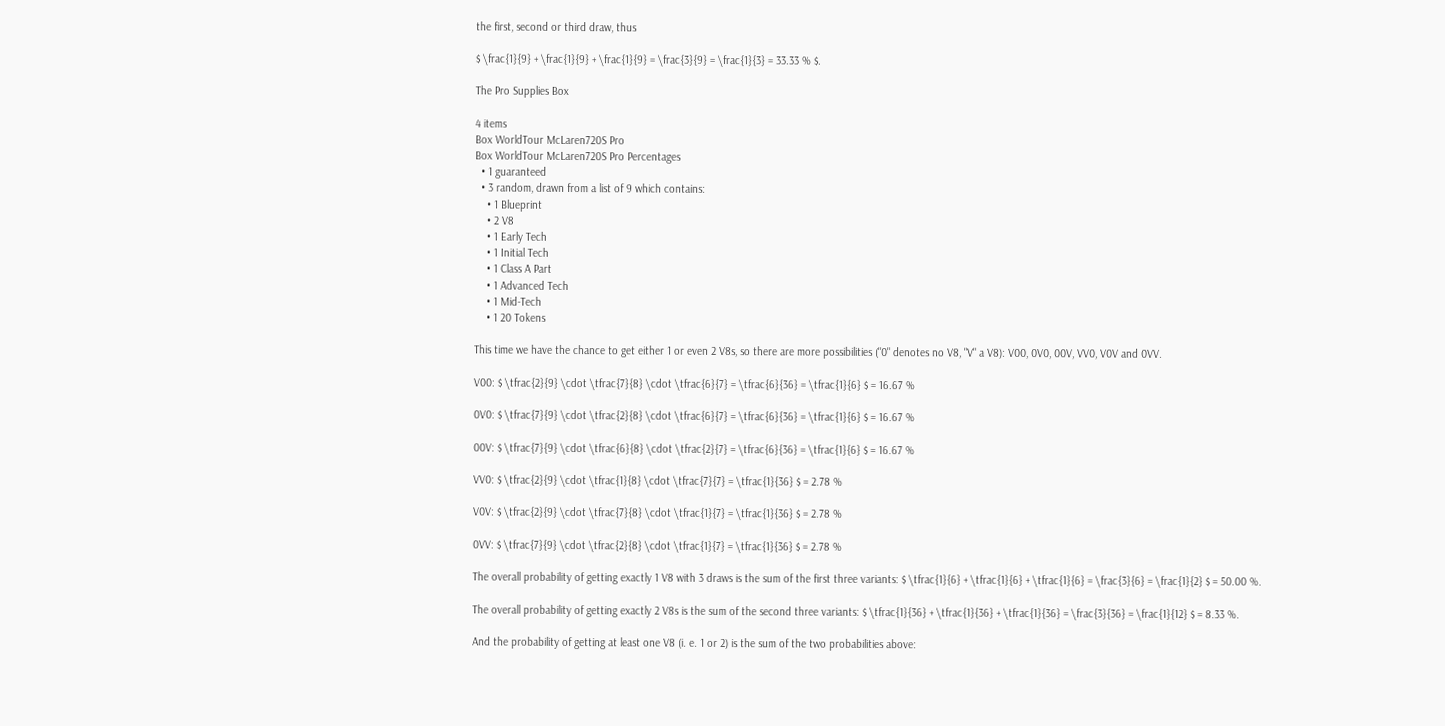the first, second or third draw, thus

$ \frac{1}{9} + \frac{1}{9} + \frac{1}{9} = \frac{3}{9} = \frac{1}{3} = 33.33 % $.

The Pro Supplies Box

4 items
Box WorldTour McLaren720S Pro
Box WorldTour McLaren720S Pro Percentages
  • 1 guaranteed
  • 3 random, drawn from a list of 9 which contains:
    • 1 Blueprint
    • 2 V8
    • 1 Early Tech
    • 1 Initial Tech
    • 1 Class A Part
    • 1 Advanced Tech
    • 1 Mid-Tech
    • 1 20 Tokens

This time we have the chance to get either 1 or even 2 V8s, so there are more possibilities ("0" denotes no V8, "V" a V8): V00, 0V0, 00V, VV0, V0V and 0VV.

V00: $ \tfrac{2}{9} \cdot \tfrac{7}{8} \cdot \tfrac{6}{7} = \tfrac{6}{36} = \tfrac{1}{6} $ = 16.67 %

0V0: $ \tfrac{7}{9} \cdot \tfrac{2}{8} \cdot \tfrac{6}{7} = \tfrac{6}{36} = \tfrac{1}{6} $ = 16.67 %

00V: $ \tfrac{7}{9} \cdot \tfrac{6}{8} \cdot \tfrac{2}{7} = \tfrac{6}{36} = \tfrac{1}{6} $ = 16.67 %

VV0: $ \tfrac{2}{9} \cdot \tfrac{1}{8} \cdot \tfrac{7}{7} = \tfrac{1}{36} $ = 2.78 %

V0V: $ \tfrac{2}{9} \cdot \tfrac{7}{8} \cdot \tfrac{1}{7} = \tfrac{1}{36} $ = 2.78 %

0VV: $ \tfrac{7}{9} \cdot \tfrac{2}{8} \cdot \tfrac{1}{7} = \tfrac{1}{36} $ = 2.78 %

The overall probability of getting exactly 1 V8 with 3 draws is the sum of the first three variants: $ \tfrac{1}{6} + \tfrac{1}{6} + \tfrac{1}{6} = \frac{3}{6} = \frac{1}{2} $ = 50.00 %.

The overall probability of getting exactly 2 V8s is the sum of the second three variants: $ \tfrac{1}{36} + \tfrac{1}{36} + \tfrac{1}{36} = \frac{3}{36} = \frac{1}{12} $ = 8.33 %.

And the probability of getting at least one V8 (i. e. 1 or 2) is the sum of the two probabilities above: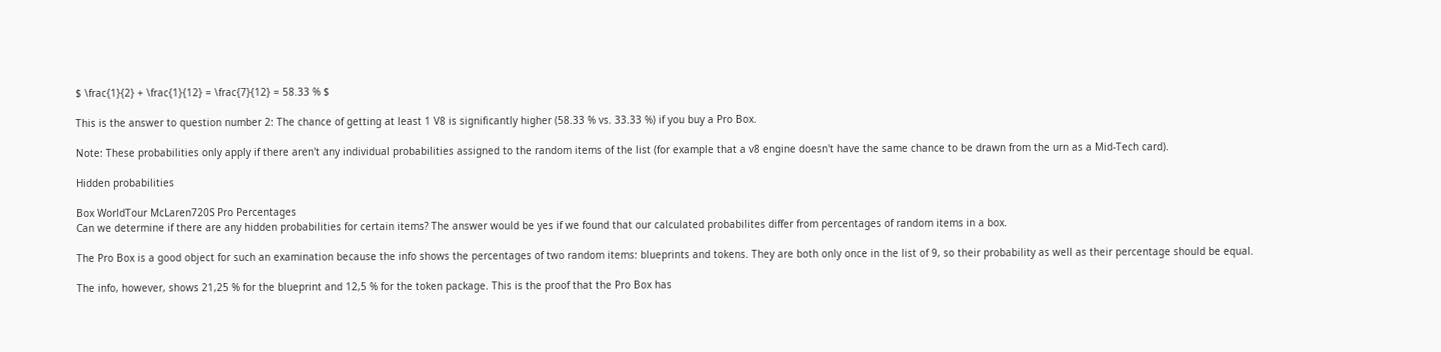$ \frac{1}{2} + \frac{1}{12} = \frac{7}{12} = 58.33 % $

This is the answer to question number 2: The chance of getting at least 1 V8 is significantly higher (58.33 % vs. 33.33 %) if you buy a Pro Box.

Note: These probabilities only apply if there aren't any individual probabilities assigned to the random items of the list (for example that a v8 engine doesn't have the same chance to be drawn from the urn as a Mid-Tech card).

Hidden probabilities

Box WorldTour McLaren720S Pro Percentages
Can we determine if there are any hidden probabilities for certain items? The answer would be yes if we found that our calculated probabilites differ from percentages of random items in a box.

The Pro Box is a good object for such an examination because the info shows the percentages of two random items: blueprints and tokens. They are both only once in the list of 9, so their probability as well as their percentage should be equal.

The info, however, shows 21,25 % for the blueprint and 12,5 % for the token package. This is the proof that the Pro Box has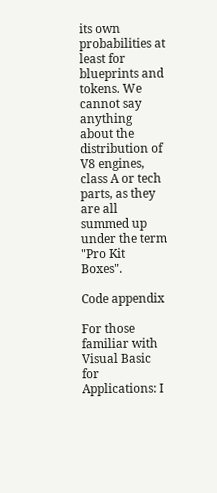its own probabilities at least for blueprints and tokens. We cannot say anything about the distribution of V8 engines, class A or tech parts, as they are all summed up under the term "Pro Kit Boxes".

Code appendix

For those familiar with Visual Basic for Applications: I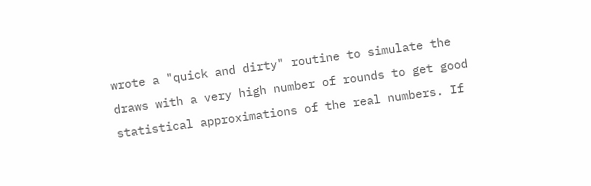wrote a "quick and dirty" routine to simulate the draws with a very high number of rounds to get good statistical approximations of the real numbers. If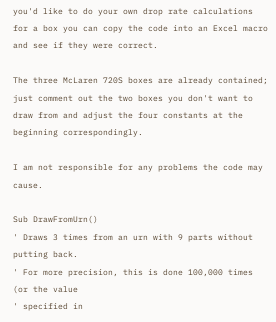you'd like to do your own drop rate calculations for a box you can copy the code into an Excel macro and see if they were correct.

The three McLaren 720S boxes are already contained; just comment out the two boxes you don't want to draw from and adjust the four constants at the beginning correspondingly.

I am not responsible for any problems the code may cause.

Sub DrawFromUrn()
' Draws 3 times from an urn with 9 parts without putting back.
' For more precision, this is done 100,000 times (or the value
' specified in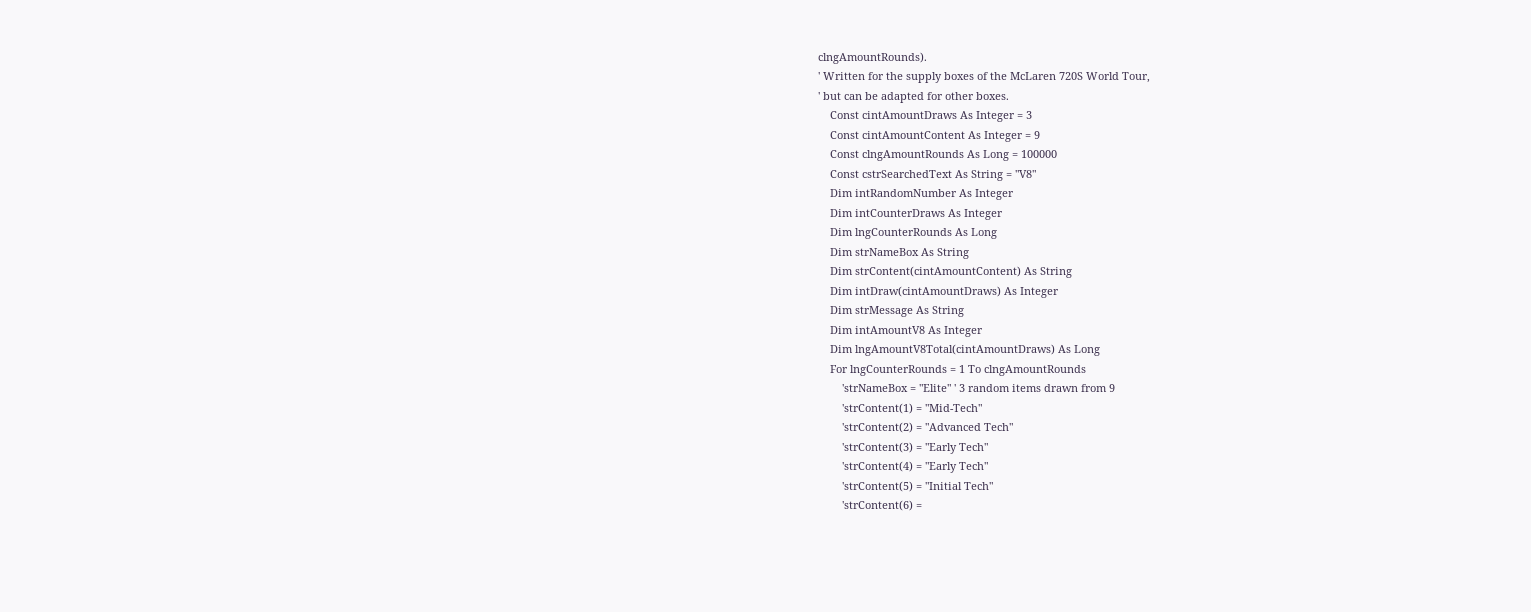clngAmountRounds).
' Written for the supply boxes of the McLaren 720S World Tour,
' but can be adapted for other boxes.
    Const cintAmountDraws As Integer = 3
    Const cintAmountContent As Integer = 9
    Const clngAmountRounds As Long = 100000
    Const cstrSearchedText As String = "V8"
    Dim intRandomNumber As Integer
    Dim intCounterDraws As Integer
    Dim lngCounterRounds As Long
    Dim strNameBox As String
    Dim strContent(cintAmountContent) As String
    Dim intDraw(cintAmountDraws) As Integer
    Dim strMessage As String
    Dim intAmountV8 As Integer
    Dim lngAmountV8Total(cintAmountDraws) As Long
    For lngCounterRounds = 1 To clngAmountRounds
        'strNameBox = "Elite" ' 3 random items drawn from 9
        'strContent(1) = "Mid-Tech"
        'strContent(2) = "Advanced Tech"
        'strContent(3) = "Early Tech"
        'strContent(4) = "Early Tech"
        'strContent(5) = "Initial Tech"
        'strContent(6) =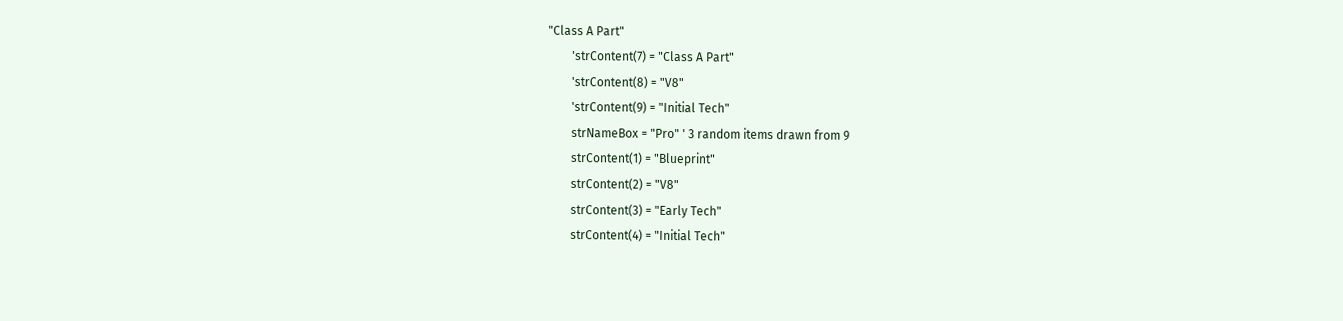"Class A Part"
        'strContent(7) = "Class A Part"
        'strContent(8) = "V8"
        'strContent(9) = "Initial Tech"
        strNameBox = "Pro" ' 3 random items drawn from 9
        strContent(1) = "Blueprint"
        strContent(2) = "V8"
        strContent(3) = "Early Tech"
        strContent(4) = "Initial Tech"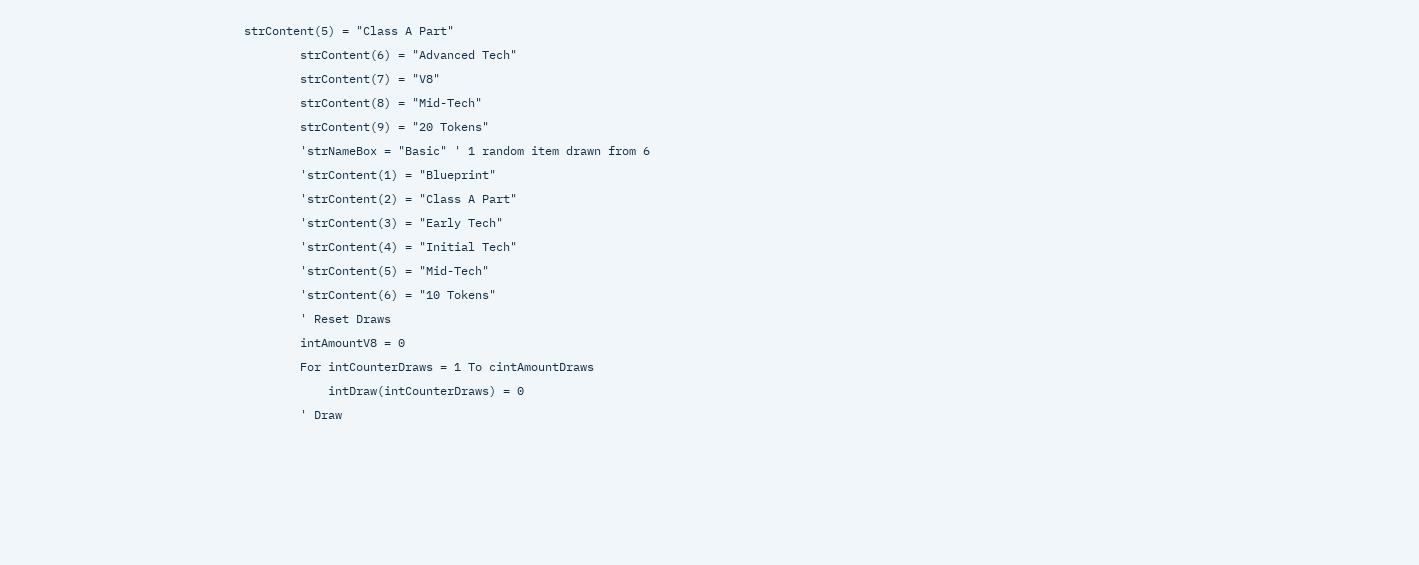strContent(5) = "Class A Part"
        strContent(6) = "Advanced Tech"
        strContent(7) = "V8"
        strContent(8) = "Mid-Tech"
        strContent(9) = "20 Tokens"
        'strNameBox = "Basic" ' 1 random item drawn from 6
        'strContent(1) = "Blueprint"
        'strContent(2) = "Class A Part"
        'strContent(3) = "Early Tech"
        'strContent(4) = "Initial Tech"
        'strContent(5) = "Mid-Tech"
        'strContent(6) = "10 Tokens"
        ' Reset Draws
        intAmountV8 = 0
        For intCounterDraws = 1 To cintAmountDraws
            intDraw(intCounterDraws) = 0
        ' Draw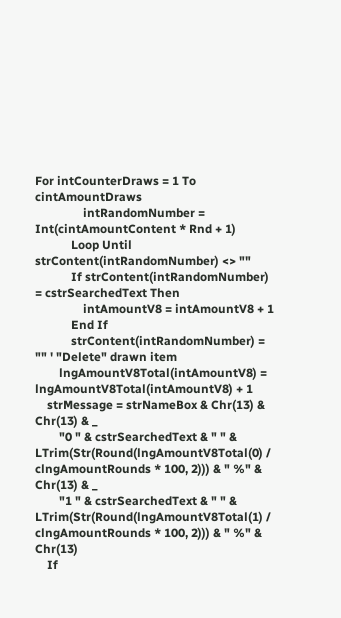For intCounterDraws = 1 To cintAmountDraws
                intRandomNumber = Int(cintAmountContent * Rnd + 1)
            Loop Until strContent(intRandomNumber) <> ""
            If strContent(intRandomNumber) = cstrSearchedText Then
                intAmountV8 = intAmountV8 + 1
            End If
            strContent(intRandomNumber) = "" ' "Delete" drawn item
        lngAmountV8Total(intAmountV8) = lngAmountV8Total(intAmountV8) + 1
    strMessage = strNameBox & Chr(13) & Chr(13) & _
        "0 " & cstrSearchedText & " " & LTrim(Str(Round(lngAmountV8Total(0) / clngAmountRounds * 100, 2))) & " %" & Chr(13) & _
        "1 " & cstrSearchedText & " " & LTrim(Str(Round(lngAmountV8Total(1) / clngAmountRounds * 100, 2))) & " %" & Chr(13)
    If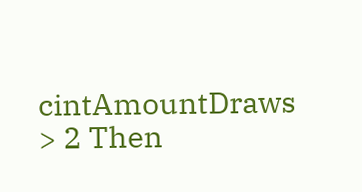cintAmountDraws > 2 Then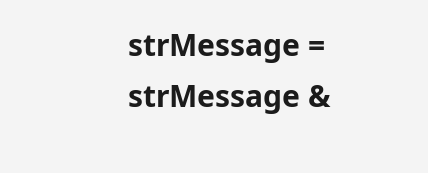strMessage = strMessage &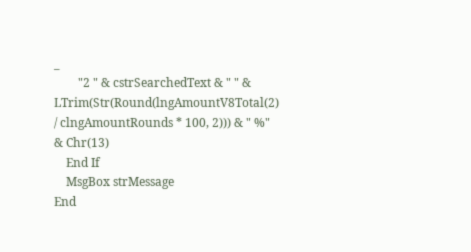_
        "2 " & cstrSearchedText & " " & LTrim(Str(Round(lngAmountV8Total(2) / clngAmountRounds * 100, 2))) & " %" & Chr(13)
    End If
    MsgBox strMessage
End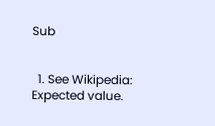Sub


  1. See Wikipedia: Expected value.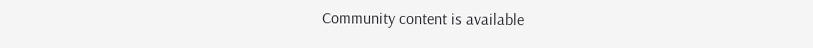Community content is available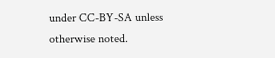under CC-BY-SA unless otherwise noted.